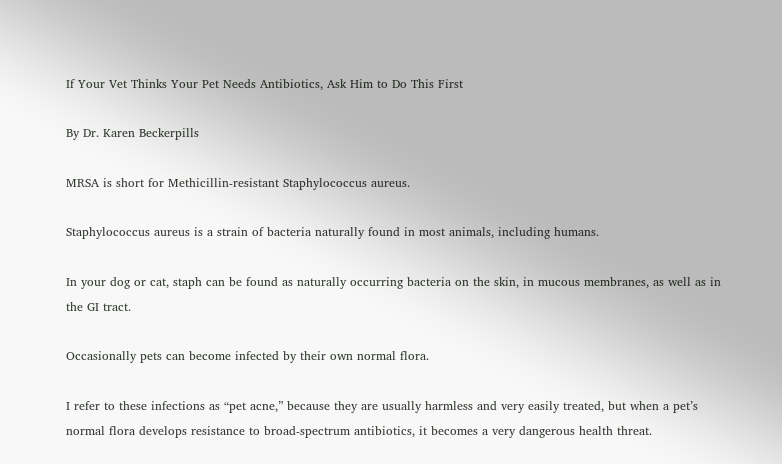If Your Vet Thinks Your Pet Needs Antibiotics, Ask Him to Do This First

By Dr. Karen Beckerpills

MRSA is short for Methicillin-resistant Staphylococcus aureus.

Staphylococcus aureus is a strain of bacteria naturally found in most animals, including humans.

In your dog or cat, staph can be found as naturally occurring bacteria on the skin, in mucous membranes, as well as in the GI tract.

Occasionally pets can become infected by their own normal flora.

I refer to these infections as “pet acne,” because they are usually harmless and very easily treated, but when a pet’s normal flora develops resistance to broad-spectrum antibiotics, it becomes a very dangerous health threat.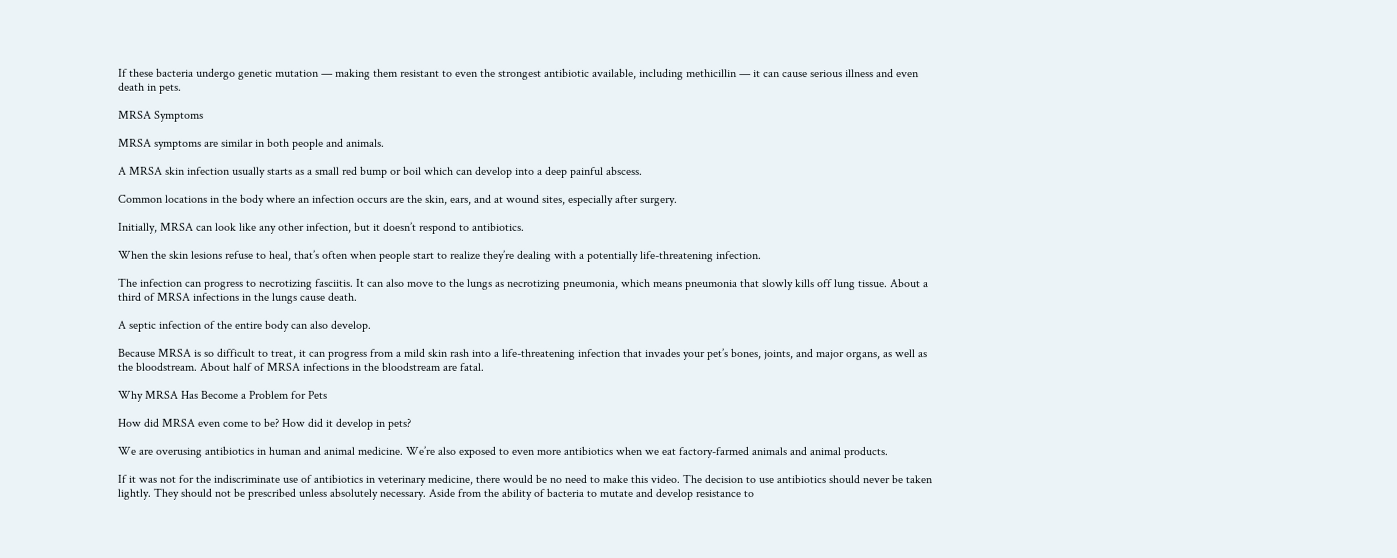If these bacteria undergo genetic mutation — making them resistant to even the strongest antibiotic available, including methicillin — it can cause serious illness and even death in pets.

MRSA Symptoms

MRSA symptoms are similar in both people and animals.

A MRSA skin infection usually starts as a small red bump or boil which can develop into a deep painful abscess.

Common locations in the body where an infection occurs are the skin, ears, and at wound sites, especially after surgery.

Initially, MRSA can look like any other infection, but it doesn’t respond to antibiotics.

When the skin lesions refuse to heal, that’s often when people start to realize they’re dealing with a potentially life-threatening infection.

The infection can progress to necrotizing fasciitis. It can also move to the lungs as necrotizing pneumonia, which means pneumonia that slowly kills off lung tissue. About a third of MRSA infections in the lungs cause death.

A septic infection of the entire body can also develop.

Because MRSA is so difficult to treat, it can progress from a mild skin rash into a life-threatening infection that invades your pet’s bones, joints, and major organs, as well as the bloodstream. About half of MRSA infections in the bloodstream are fatal.

Why MRSA Has Become a Problem for Pets

How did MRSA even come to be? How did it develop in pets?

We are overusing antibiotics in human and animal medicine. We’re also exposed to even more antibiotics when we eat factory-farmed animals and animal products.

If it was not for the indiscriminate use of antibiotics in veterinary medicine, there would be no need to make this video. The decision to use antibiotics should never be taken lightly. They should not be prescribed unless absolutely necessary. Aside from the ability of bacteria to mutate and develop resistance to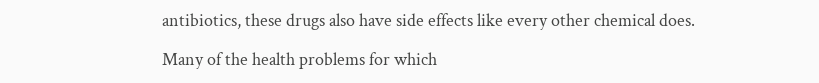antibiotics, these drugs also have side effects like every other chemical does.

Many of the health problems for which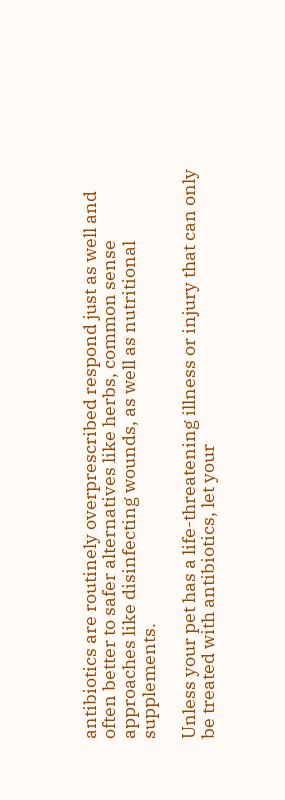antibiotics are routinely overprescribed respond just as well and often better to safer alternatives like herbs, common sense approaches like disinfecting wounds, as well as nutritional supplements.

Unless your pet has a life-threatening illness or injury that can only be treated with antibiotics, let your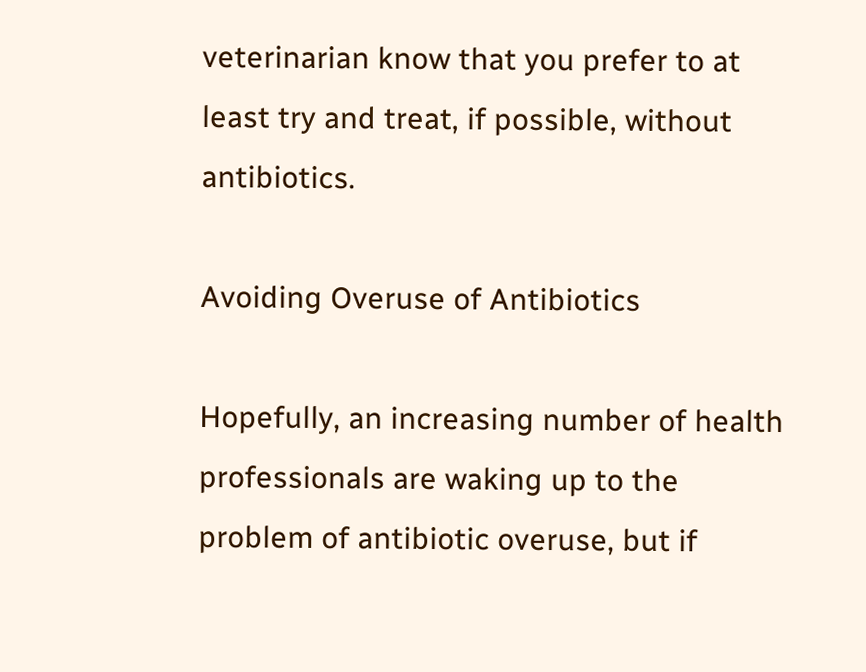veterinarian know that you prefer to at least try and treat, if possible, without antibiotics.

Avoiding Overuse of Antibiotics

Hopefully, an increasing number of health professionals are waking up to the problem of antibiotic overuse, but if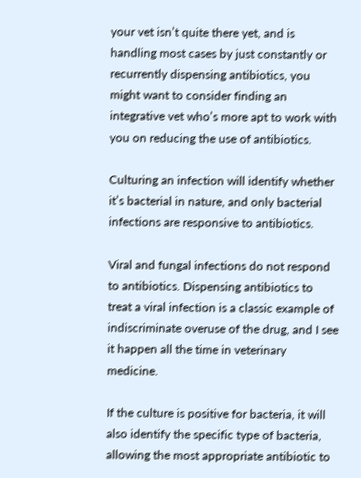your vet isn’t quite there yet, and is handling most cases by just constantly or recurrently dispensing antibiotics, you might want to consider finding an integrative vet who’s more apt to work with you on reducing the use of antibiotics.

Culturing an infection will identify whether it’s bacterial in nature, and only bacterial infections are responsive to antibiotics.

Viral and fungal infections do not respond to antibiotics. Dispensing antibiotics to treat a viral infection is a classic example of indiscriminate overuse of the drug, and I see it happen all the time in veterinary medicine.

If the culture is positive for bacteria, it will also identify the specific type of bacteria, allowing the most appropriate antibiotic to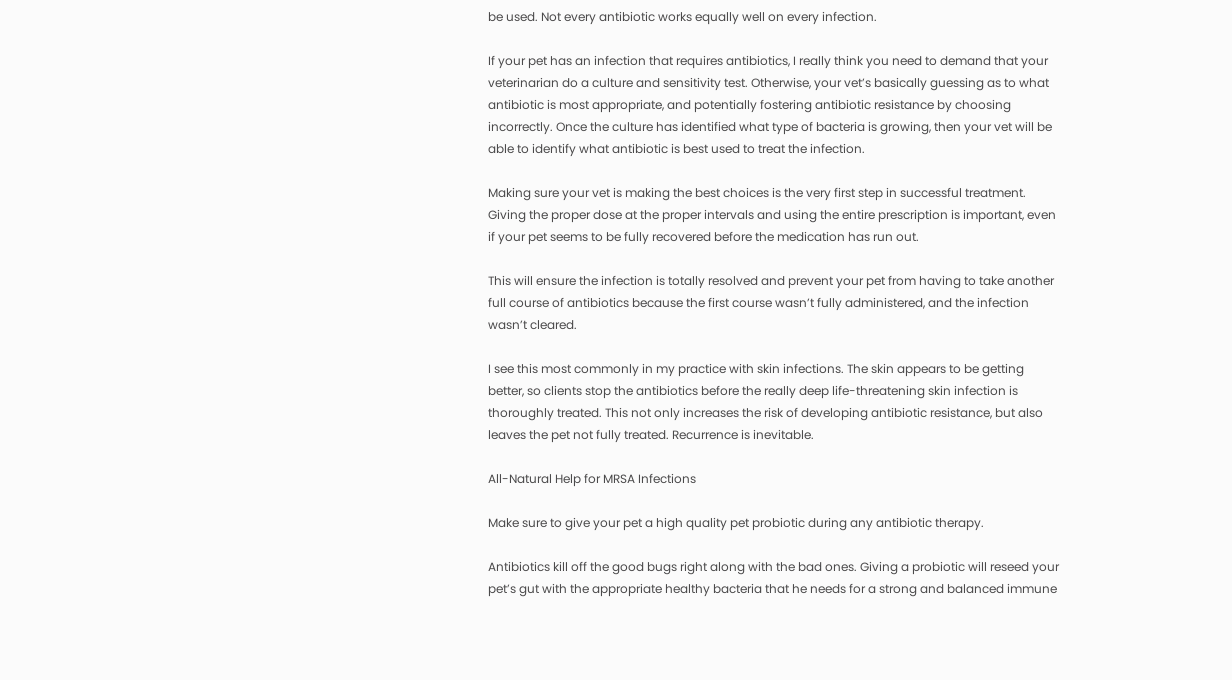be used. Not every antibiotic works equally well on every infection.

If your pet has an infection that requires antibiotics, I really think you need to demand that your veterinarian do a culture and sensitivity test. Otherwise, your vet’s basically guessing as to what antibiotic is most appropriate, and potentially fostering antibiotic resistance by choosing incorrectly. Once the culture has identified what type of bacteria is growing, then your vet will be able to identify what antibiotic is best used to treat the infection.

Making sure your vet is making the best choices is the very first step in successful treatment. Giving the proper dose at the proper intervals and using the entire prescription is important, even if your pet seems to be fully recovered before the medication has run out.

This will ensure the infection is totally resolved and prevent your pet from having to take another full course of antibiotics because the first course wasn’t fully administered, and the infection wasn’t cleared.

I see this most commonly in my practice with skin infections. The skin appears to be getting better, so clients stop the antibiotics before the really deep life-threatening skin infection is thoroughly treated. This not only increases the risk of developing antibiotic resistance, but also leaves the pet not fully treated. Recurrence is inevitable.

All-Natural Help for MRSA Infections

Make sure to give your pet a high quality pet probiotic during any antibiotic therapy.

Antibiotics kill off the good bugs right along with the bad ones. Giving a probiotic will reseed your pet’s gut with the appropriate healthy bacteria that he needs for a strong and balanced immune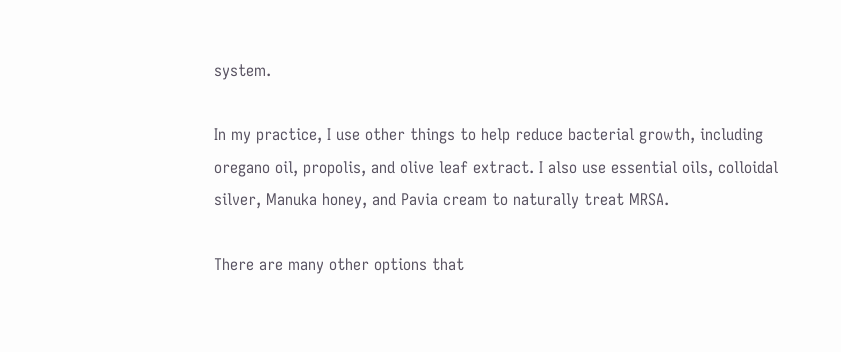system.

In my practice, I use other things to help reduce bacterial growth, including oregano oil, propolis, and olive leaf extract. I also use essential oils, colloidal silver, Manuka honey, and Pavia cream to naturally treat MRSA.

There are many other options that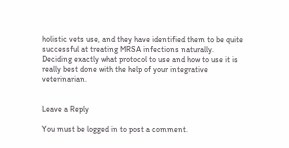holistic vets use, and they have identified them to be quite successful at treating MRSA infections naturally. Deciding exactly what protocol to use and how to use it is really best done with the help of your integrative veterinarian.


Leave a Reply

You must be logged in to post a comment.